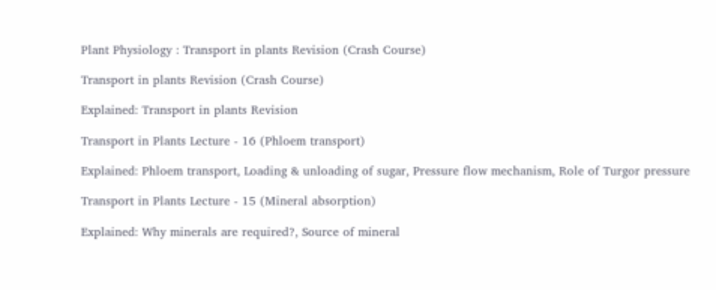Plant Physiology : Transport in plants Revision (Crash Course)

Transport in plants Revision (Crash Course)

Explained: Transport in plants Revision

Transport in Plants Lecture - 16 (Phloem transport)

Explained: Phloem transport, Loading & unloading of sugar, Pressure flow mechanism, Role of Turgor pressure

Transport in Plants Lecture - 15 (Mineral absorption)

Explained: Why minerals are required?, Source of mineral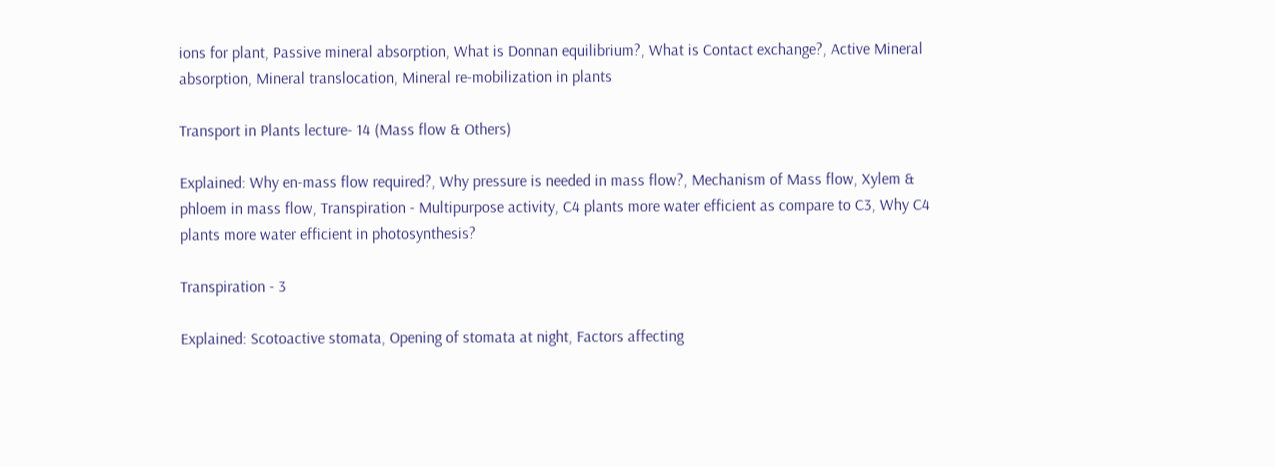ions for plant, Passive mineral absorption, What is Donnan equilibrium?, What is Contact exchange?, Active Mineral absorption, Mineral translocation, Mineral re-mobilization in plants

Transport in Plants lecture- 14 (Mass flow & Others)

Explained: Why en-mass flow required?, Why pressure is needed in mass flow?, Mechanism of Mass flow, Xylem & phloem in mass flow, Transpiration - Multipurpose activity, C4 plants more water efficient as compare to C3, Why C4 plants more water efficient in photosynthesis?

Transpiration - 3

Explained: Scotoactive stomata, Opening of stomata at night, Factors affecting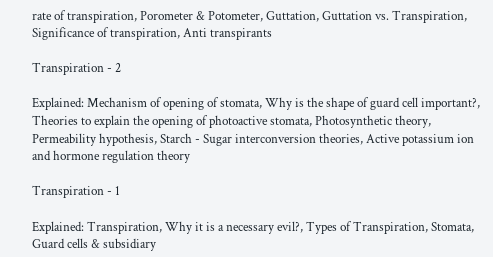rate of transpiration, Porometer & Potometer, Guttation, Guttation vs. Transpiration, Significance of transpiration, Anti transpirants

Transpiration - 2

Explained: Mechanism of opening of stomata, Why is the shape of guard cell important?, Theories to explain the opening of photoactive stomata, Photosynthetic theory, Permeability hypothesis, Starch - Sugar interconversion theories, Active potassium ion and hormone regulation theory

Transpiration - 1

Explained: Transpiration, Why it is a necessary evil?, Types of Transpiration, Stomata, Guard cells & subsidiary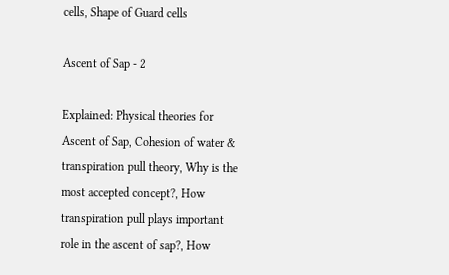cells, Shape of Guard cells

Ascent of Sap - 2

Explained: Physical theories for Ascent of Sap, Cohesion of water & transpiration pull theory, Why is the most accepted concept?, How transpiration pull plays important role in the ascent of sap?, How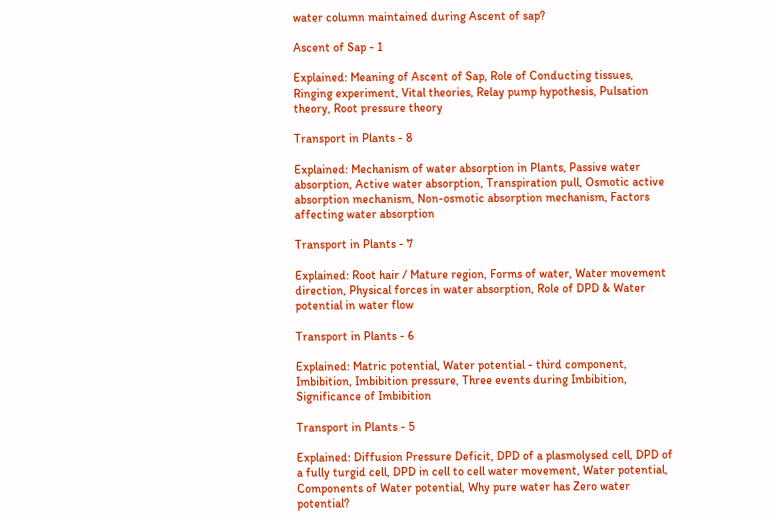water column maintained during Ascent of sap?

Ascent of Sap - 1

Explained: Meaning of Ascent of Sap, Role of Conducting tissues, Ringing experiment, Vital theories, Relay pump hypothesis, Pulsation theory, Root pressure theory

Transport in Plants - 8

Explained: Mechanism of water absorption in Plants, Passive water absorption, Active water absorption, Transpiration pull, Osmotic active absorption mechanism, Non-osmotic absorption mechanism, Factors affecting water absorption

Transport in Plants - 7

Explained: Root hair / Mature region, Forms of water, Water movement direction, Physical forces in water absorption, Role of DPD & Water potential in water flow

Transport in Plants - 6

Explained: Matric potential, Water potential - third component, Imbibition, Imbibition pressure, Three events during Imbibition, Significance of Imbibition

Transport in Plants - 5

Explained: Diffusion Pressure Deficit, DPD of a plasmolysed cell, DPD of a fully turgid cell, DPD in cell to cell water movement, Water potential, Components of Water potential, Why pure water has Zero water potential?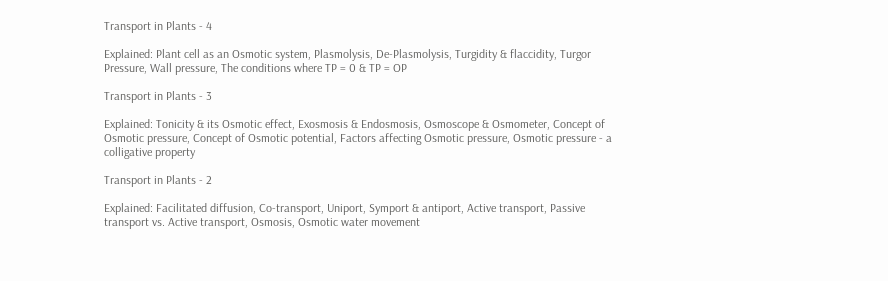Transport in Plants - 4

Explained: Plant cell as an Osmotic system, Plasmolysis, De-Plasmolysis, Turgidity & flaccidity, Turgor Pressure, Wall pressure, The conditions where TP = 0 & TP = OP

Transport in Plants - 3

Explained: Tonicity & its Osmotic effect, Exosmosis & Endosmosis, Osmoscope & Osmometer, Concept of Osmotic pressure, Concept of Osmotic potential, Factors affecting Osmotic pressure, Osmotic pressure - a colligative property

Transport in Plants - 2

Explained: Facilitated diffusion, Co-transport, Uniport, Symport & antiport, Active transport, Passive transport vs. Active transport, Osmosis, Osmotic water movement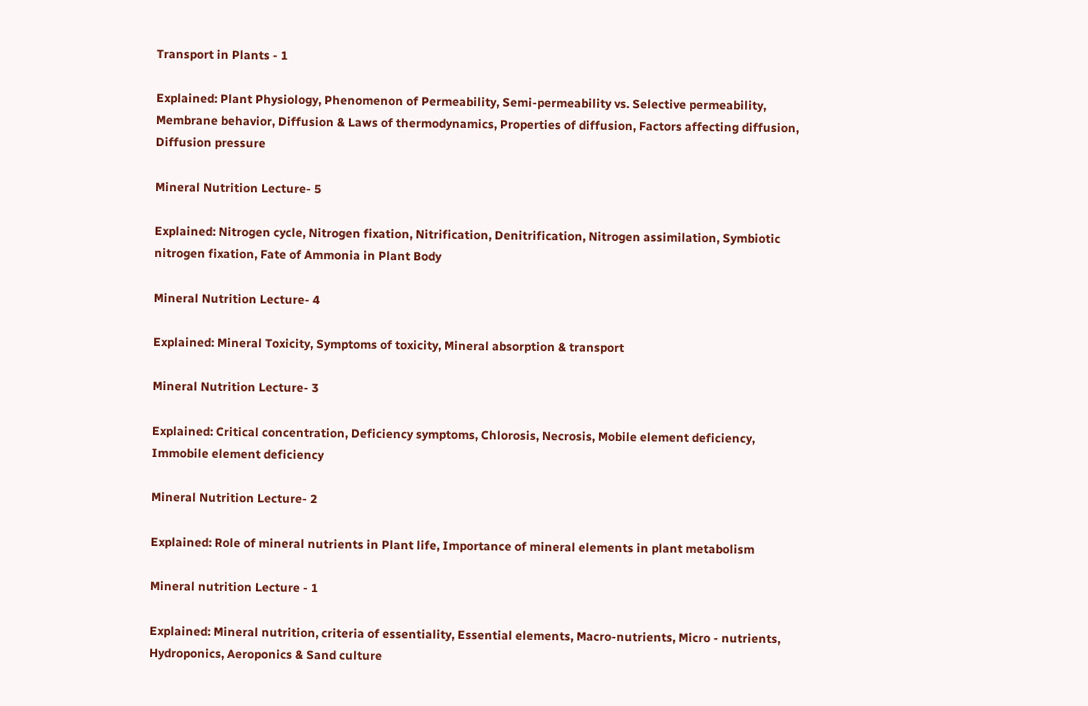Transport in Plants - 1

Explained: Plant Physiology, Phenomenon of Permeability, Semi-permeability vs. Selective permeability, Membrane behavior, Diffusion & Laws of thermodynamics, Properties of diffusion, Factors affecting diffusion, Diffusion pressure

Mineral Nutrition Lecture- 5

Explained: Nitrogen cycle, Nitrogen fixation, Nitrification, Denitrification, Nitrogen assimilation, Symbiotic nitrogen fixation, Fate of Ammonia in Plant Body

Mineral Nutrition Lecture- 4

Explained: Mineral Toxicity, Symptoms of toxicity, Mineral absorption & transport

Mineral Nutrition Lecture- 3

Explained: Critical concentration, Deficiency symptoms, Chlorosis, Necrosis, Mobile element deficiency, Immobile element deficiency

Mineral Nutrition Lecture- 2

Explained: Role of mineral nutrients in Plant life, Importance of mineral elements in plant metabolism

Mineral nutrition Lecture - 1

Explained: Mineral nutrition, criteria of essentiality, Essential elements, Macro-nutrients, Micro - nutrients, Hydroponics, Aeroponics & Sand culture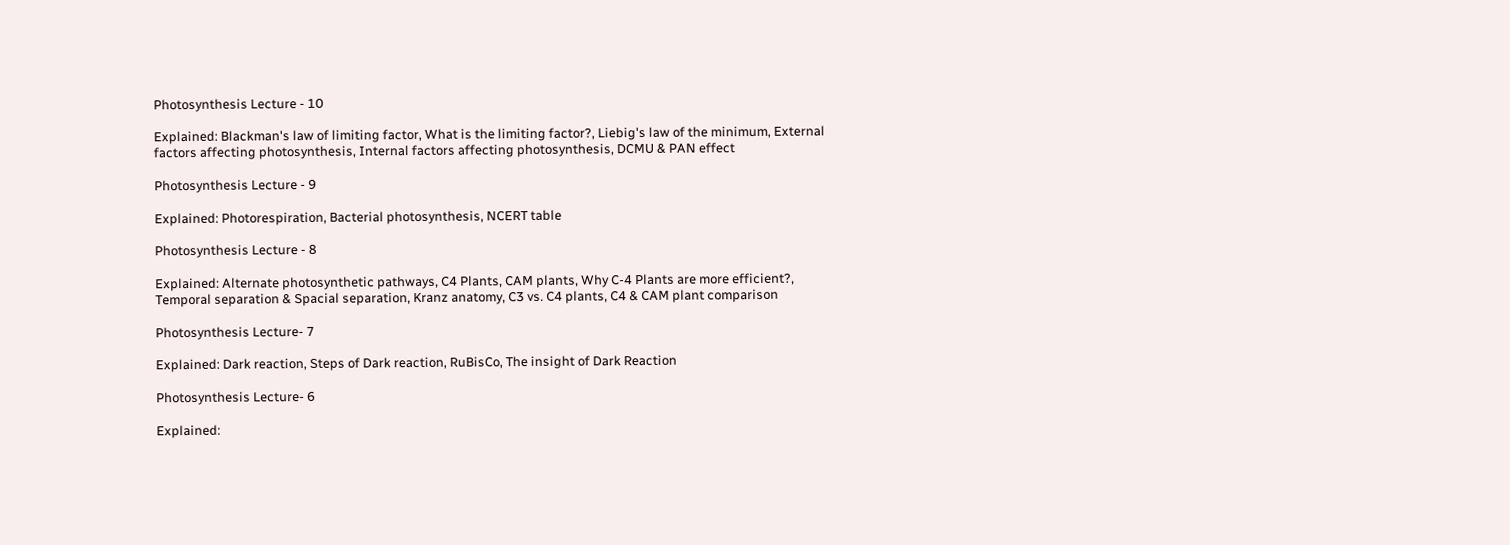Photosynthesis Lecture - 10

Explained: Blackman's law of limiting factor, What is the limiting factor?, Liebig's law of the minimum, External factors affecting photosynthesis, Internal factors affecting photosynthesis, DCMU & PAN effect

Photosynthesis Lecture - 9

Explained: Photorespiration, Bacterial photosynthesis, NCERT table

Photosynthesis Lecture - 8

Explained: Alternate photosynthetic pathways, C4 Plants, CAM plants, Why C-4 Plants are more efficient?, Temporal separation & Spacial separation, Kranz anatomy, C3 vs. C4 plants, C4 & CAM plant comparison

Photosynthesis Lecture- 7

Explained: Dark reaction, Steps of Dark reaction, RuBisCo, The insight of Dark Reaction

Photosynthesis Lecture- 6

Explained: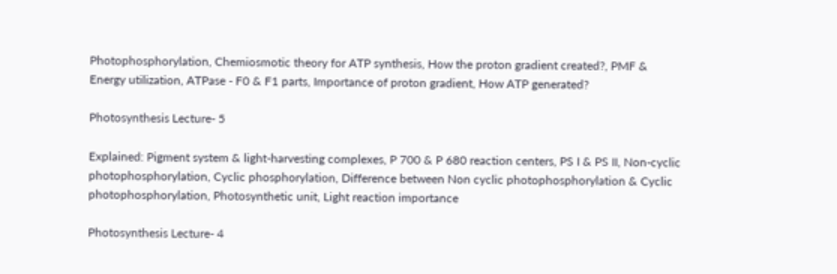Photophosphorylation, Chemiosmotic theory for ATP synthesis, How the proton gradient created?, PMF & Energy utilization, ATPase - F0 & F1 parts, Importance of proton gradient, How ATP generated?

Photosynthesis Lecture- 5

Explained: Pigment system & light-harvesting complexes, P 700 & P 680 reaction centers, PS I & PS II, Non-cyclic photophosphorylation, Cyclic phosphorylation, Difference between Non cyclic photophosphorylation & Cyclic photophosphorylation, Photosynthetic unit, Light reaction importance

Photosynthesis Lecture- 4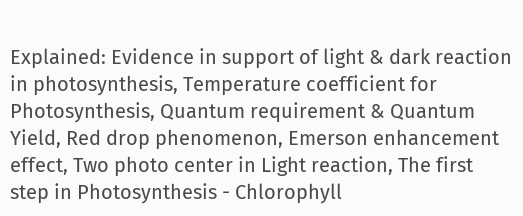Explained: Evidence in support of light & dark reaction in photosynthesis, Temperature coefficient for Photosynthesis, Quantum requirement & Quantum Yield, Red drop phenomenon, Emerson enhancement effect, Two photo center in Light reaction, The first step in Photosynthesis - Chlorophyll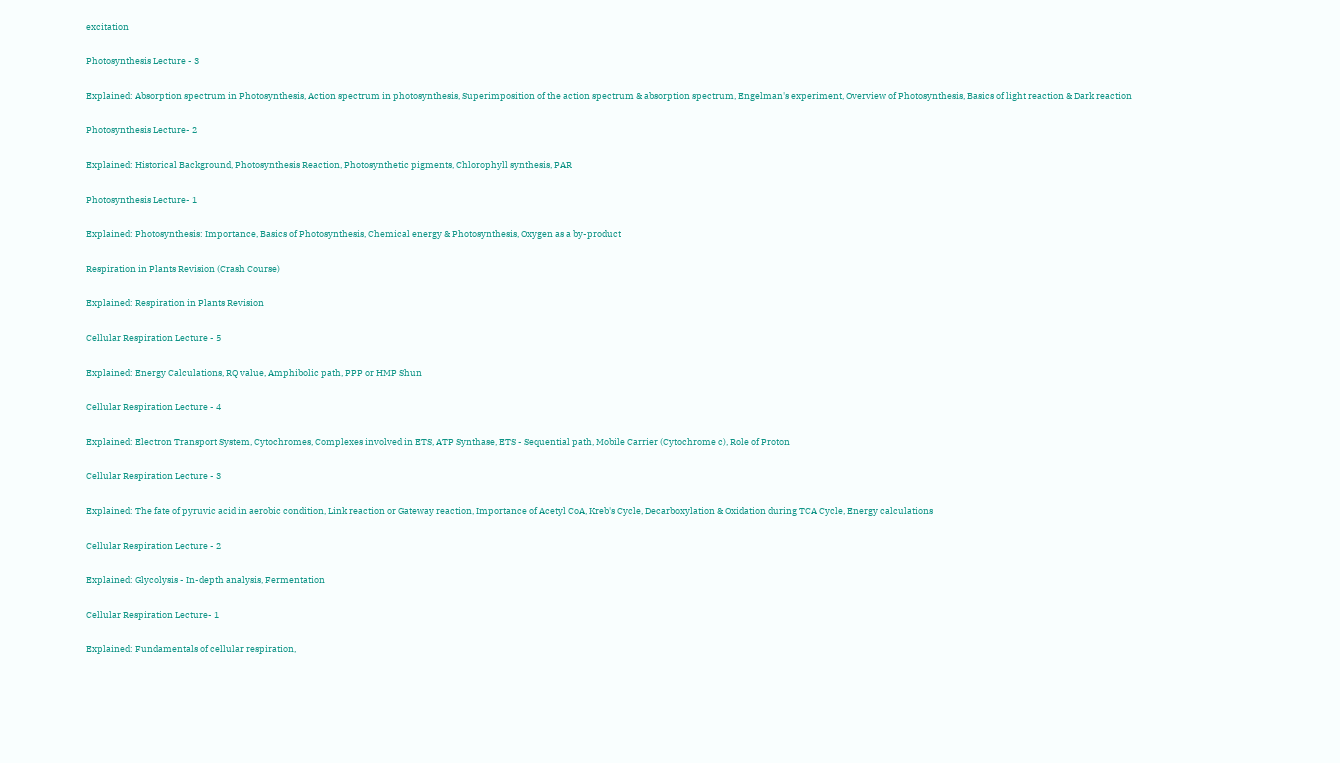excitation

Photosynthesis Lecture - 3

Explained: Absorption spectrum in Photosynthesis, Action spectrum in photosynthesis, Superimposition of the action spectrum & absorption spectrum, Engelman's experiment, Overview of Photosynthesis, Basics of light reaction & Dark reaction

Photosynthesis Lecture- 2

Explained: Historical Background, Photosynthesis Reaction, Photosynthetic pigments, Chlorophyll synthesis, PAR

Photosynthesis Lecture- 1

Explained: Photosynthesis: Importance, Basics of Photosynthesis, Chemical energy & Photosynthesis, Oxygen as a by-product

Respiration in Plants Revision (Crash Course)

Explained: Respiration in Plants Revision

Cellular Respiration Lecture - 5

Explained: Energy Calculations, RQ value, Amphibolic path, PPP or HMP Shun

Cellular Respiration Lecture - 4

Explained: Electron Transport System, Cytochromes, Complexes involved in ETS, ATP Synthase, ETS - Sequential path, Mobile Carrier (Cytochrome c), Role of Proton

Cellular Respiration Lecture - 3

Explained: The fate of pyruvic acid in aerobic condition, Link reaction or Gateway reaction, Importance of Acetyl CoA, Kreb's Cycle, Decarboxylation & Oxidation during TCA Cycle, Energy calculations

Cellular Respiration Lecture - 2

Explained: Glycolysis - In-depth analysis, Fermentation

Cellular Respiration Lecture- 1

Explained: Fundamentals of cellular respiration,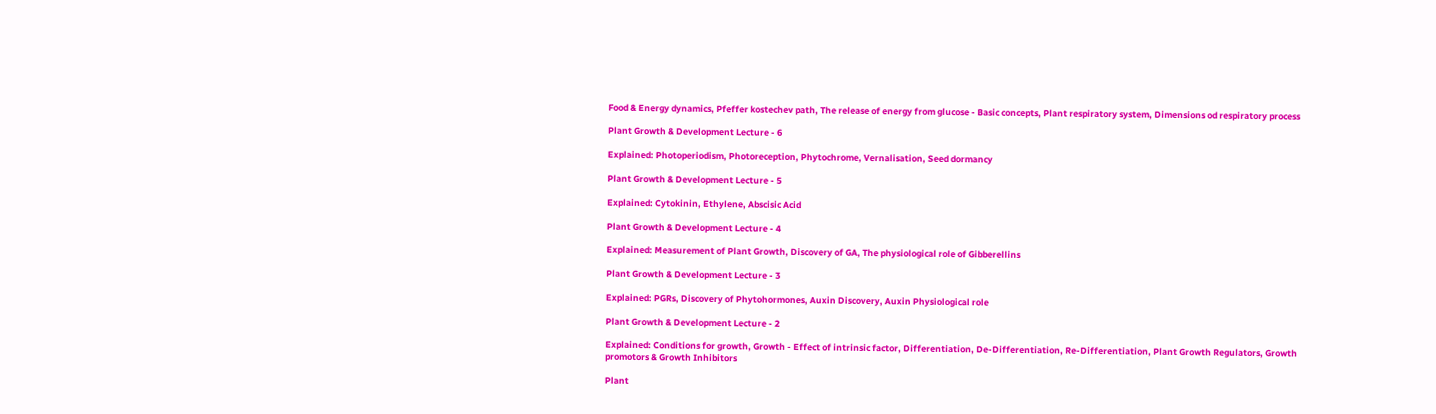Food & Energy dynamics, Pfeffer kostechev path, The release of energy from glucose - Basic concepts, Plant respiratory system, Dimensions od respiratory process

Plant Growth & Development Lecture - 6

Explained: Photoperiodism, Photoreception, Phytochrome, Vernalisation, Seed dormancy

Plant Growth & Development Lecture - 5

Explained: Cytokinin, Ethylene, Abscisic Acid

Plant Growth & Development Lecture - 4

Explained: Measurement of Plant Growth, Discovery of GA, The physiological role of Gibberellins

Plant Growth & Development Lecture - 3

Explained: PGRs, Discovery of Phytohormones, Auxin Discovery, Auxin Physiological role

Plant Growth & Development Lecture - 2

Explained: Conditions for growth, Growth - Effect of intrinsic factor, Differentiation, De-Differentiation, Re-Differentiation, Plant Growth Regulators, Growth promotors & Growth Inhibitors

Plant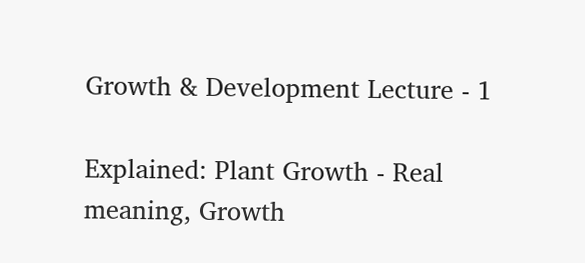Growth & Development Lecture - 1

Explained: Plant Growth - Real meaning, Growth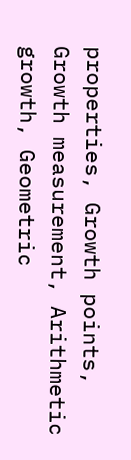properties, Growth points, Growth measurement, Arithmetic growth, Geometric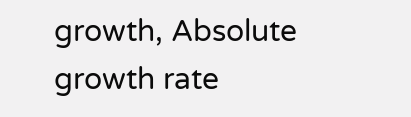growth, Absolute growth rate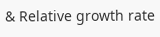& Relative growth rate